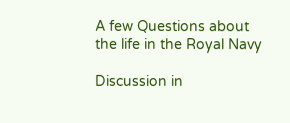A few Questions about the life in the Royal Navy

Discussion in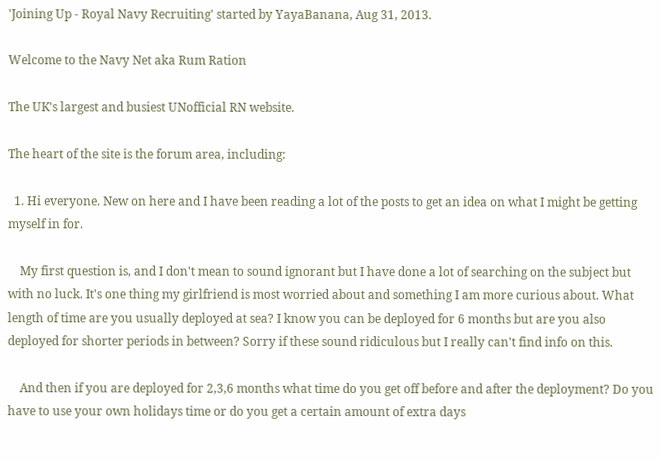'Joining Up - Royal Navy Recruiting' started by YayaBanana, Aug 31, 2013.

Welcome to the Navy Net aka Rum Ration

The UK's largest and busiest UNofficial RN website.

The heart of the site is the forum area, including:

  1. Hi everyone. New on here and I have been reading a lot of the posts to get an idea on what I might be getting myself in for.

    My first question is, and I don't mean to sound ignorant but I have done a lot of searching on the subject but with no luck. It's one thing my girlfriend is most worried about and something I am more curious about. What length of time are you usually deployed at sea? I know you can be deployed for 6 months but are you also deployed for shorter periods in between? Sorry if these sound ridiculous but I really can't find info on this.

    And then if you are deployed for 2,3,6 months what time do you get off before and after the deployment? Do you have to use your own holidays time or do you get a certain amount of extra days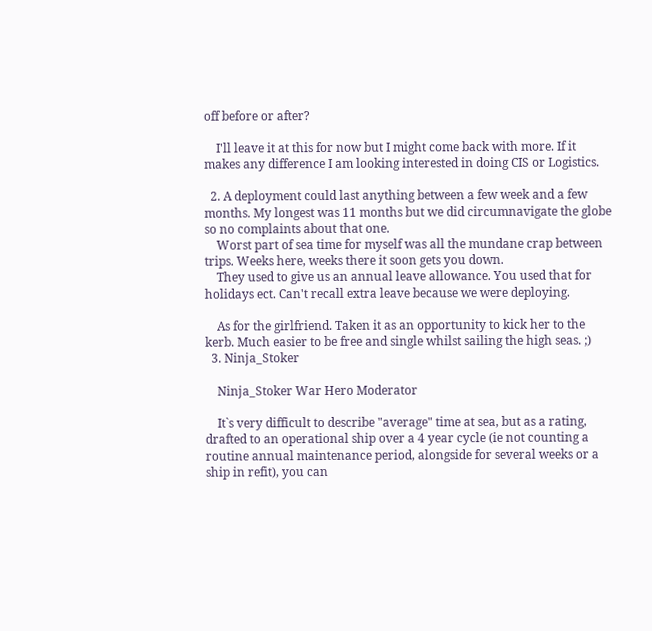off before or after?

    I'll leave it at this for now but I might come back with more. If it makes any difference I am looking interested in doing CIS or Logistics.

  2. A deployment could last anything between a few week and a few months. My longest was 11 months but we did circumnavigate the globe so no complaints about that one.
    Worst part of sea time for myself was all the mundane crap between trips. Weeks here, weeks there it soon gets you down.
    They used to give us an annual leave allowance. You used that for holidays ect. Can't recall extra leave because we were deploying.

    As for the girlfriend. Taken it as an opportunity to kick her to the kerb. Much easier to be free and single whilst sailing the high seas. ;)
  3. Ninja_Stoker

    Ninja_Stoker War Hero Moderator

    It`s very difficult to describe "average" time at sea, but as a rating, drafted to an operational ship over a 4 year cycle (ie not counting a routine annual maintenance period, alongside for several weeks or a ship in refit), you can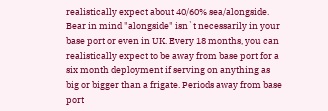realistically expect about 40/60% sea/alongside. Bear in mind "alongside" isn`t necessarily in your base port or even in UK. Every 18 months, you can realistically expect to be away from base port for a six month deployment if serving on anything as big or bigger than a frigate. Periods away from base port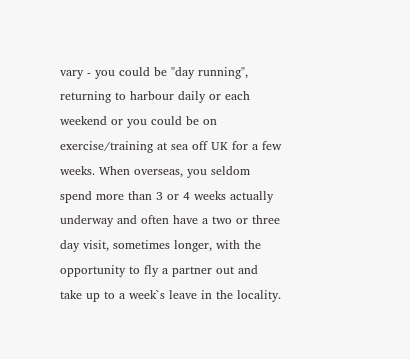vary - you could be "day running", returning to harbour daily or each weekend or you could be on exercise/training at sea off UK for a few weeks. When overseas, you seldom spend more than 3 or 4 weeks actually underway and often have a two or three day visit, sometimes longer, with the opportunity to fly a partner out and take up to a week`s leave in the locality.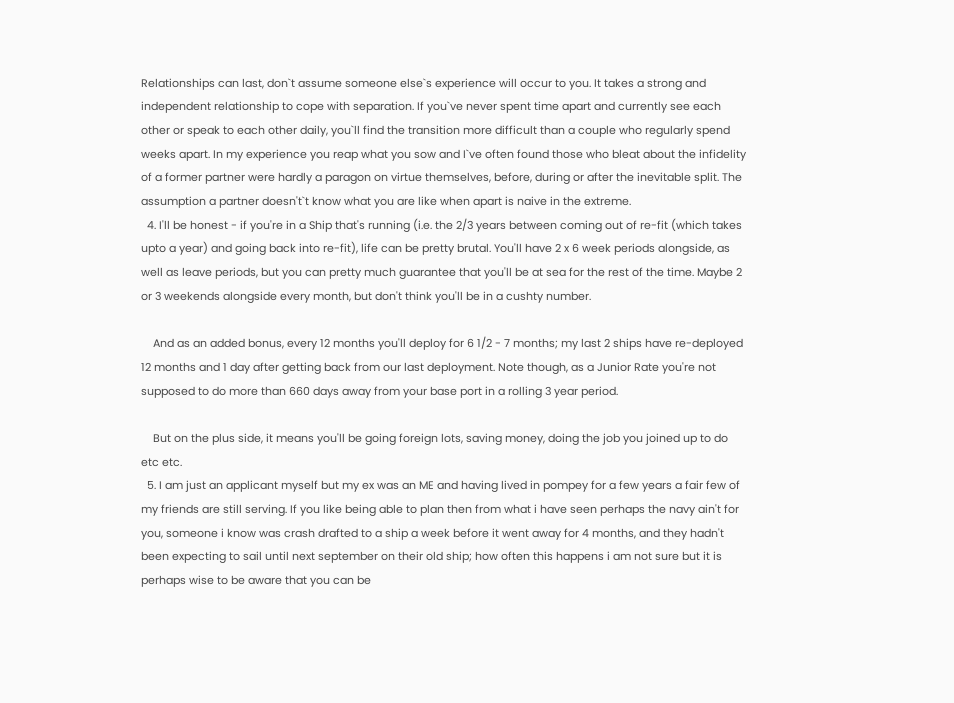Relationships can last, don`t assume someone else`s experience will occur to you. It takes a strong and independent relationship to cope with separation. If you`ve never spent time apart and currently see each other or speak to each other daily, you`ll find the transition more difficult than a couple who regularly spend weeks apart. In my experience you reap what you sow and I`ve often found those who bleat about the infidelity of a former partner were hardly a paragon on virtue themselves, before, during or after the inevitable split. The assumption a partner doesn't`t know what you are like when apart is naive in the extreme.
  4. I'll be honest - if you're in a Ship that's running (i.e. the 2/3 years between coming out of re-fit (which takes upto a year) and going back into re-fit), life can be pretty brutal. You'll have 2 x 6 week periods alongside, as well as leave periods, but you can pretty much guarantee that you'll be at sea for the rest of the time. Maybe 2 or 3 weekends alongside every month, but don't think you'll be in a cushty number.

    And as an added bonus, every 12 months you'll deploy for 6 1/2 - 7 months; my last 2 ships have re-deployed 12 months and 1 day after getting back from our last deployment. Note though, as a Junior Rate you're not supposed to do more than 660 days away from your base port in a rolling 3 year period.

    But on the plus side, it means you'll be going foreign lots, saving money, doing the job you joined up to do etc etc.
  5. I am just an applicant myself but my ex was an ME and having lived in pompey for a few years a fair few of my friends are still serving. If you like being able to plan then from what i have seen perhaps the navy ain't for you, someone i know was crash drafted to a ship a week before it went away for 4 months, and they hadn't been expecting to sail until next september on their old ship; how often this happens i am not sure but it is perhaps wise to be aware that you can be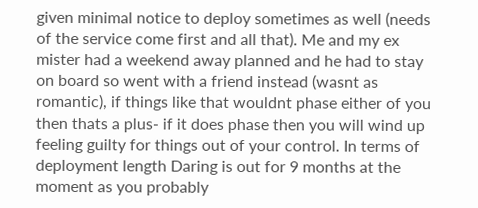given minimal notice to deploy sometimes as well (needs of the service come first and all that). Me and my ex mister had a weekend away planned and he had to stay on board so went with a friend instead (wasnt as romantic), if things like that wouldnt phase either of you then thats a plus- if it does phase then you will wind up feeling guilty for things out of your control. In terms of deployment length Daring is out for 9 months at the moment as you probably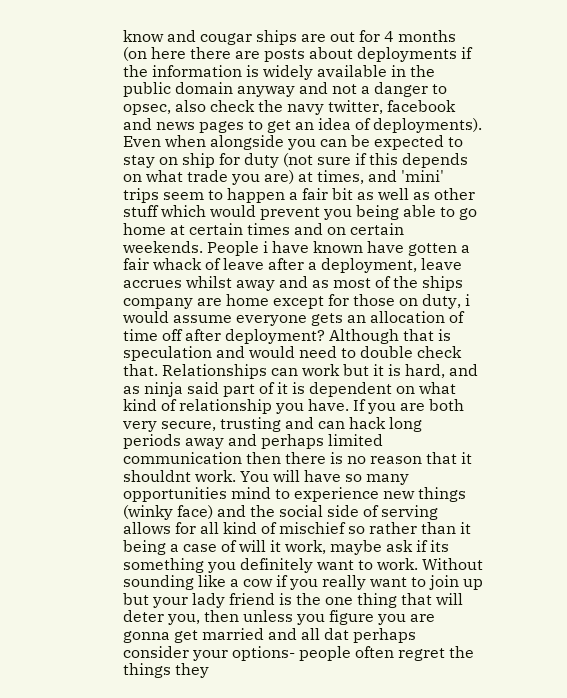know and cougar ships are out for 4 months (on here there are posts about deployments if the information is widely available in the public domain anyway and not a danger to opsec, also check the navy twitter, facebook and news pages to get an idea of deployments). Even when alongside you can be expected to stay on ship for duty (not sure if this depends on what trade you are) at times, and 'mini' trips seem to happen a fair bit as well as other stuff which would prevent you being able to go home at certain times and on certain weekends. People i have known have gotten a fair whack of leave after a deployment, leave accrues whilst away and as most of the ships company are home except for those on duty, i would assume everyone gets an allocation of time off after deployment? Although that is speculation and would need to double check that. Relationships can work but it is hard, and as ninja said part of it is dependent on what kind of relationship you have. If you are both very secure, trusting and can hack long periods away and perhaps limited communication then there is no reason that it shouldnt work. You will have so many opportunities mind to experience new things (winky face) and the social side of serving allows for all kind of mischief so rather than it being a case of will it work, maybe ask if its something you definitely want to work. Without sounding like a cow if you really want to join up but your lady friend is the one thing that will deter you, then unless you figure you are gonna get married and all dat perhaps consider your options- people often regret the things they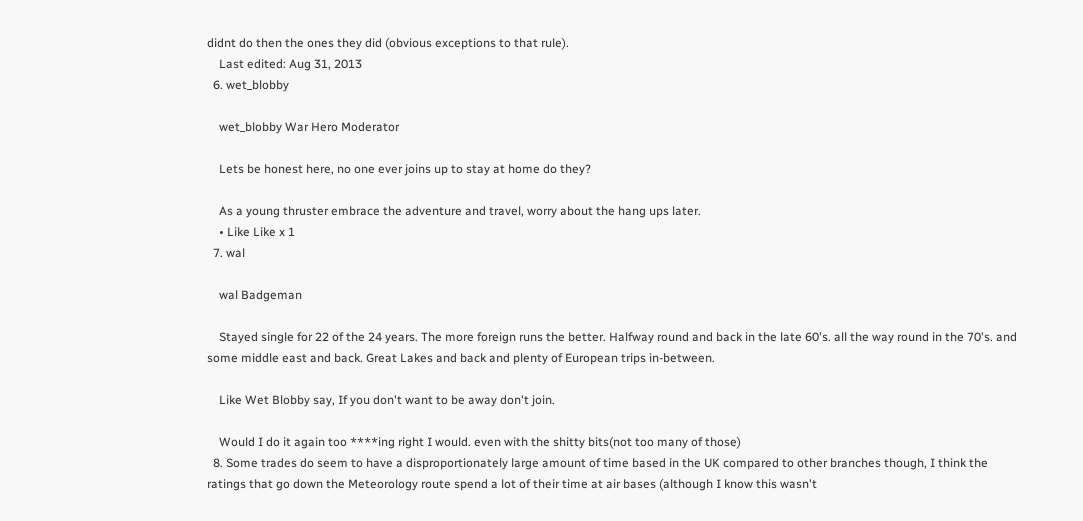didnt do then the ones they did (obvious exceptions to that rule).
    Last edited: Aug 31, 2013
  6. wet_blobby

    wet_blobby War Hero Moderator

    Lets be honest here, no one ever joins up to stay at home do they?

    As a young thruster embrace the adventure and travel, worry about the hang ups later.
    • Like Like x 1
  7. wal

    wal Badgeman

    Stayed single for 22 of the 24 years. The more foreign runs the better. Halfway round and back in the late 60's. all the way round in the 70's. and some middle east and back. Great Lakes and back and plenty of European trips in-between.

    Like Wet Blobby say, If you don't want to be away don't join.

    Would I do it again too ****ing right I would. even with the shitty bits(not too many of those)
  8. Some trades do seem to have a disproportionately large amount of time based in the UK compared to other branches though, I think the ratings that go down the Meteorology route spend a lot of their time at air bases (although I know this wasn't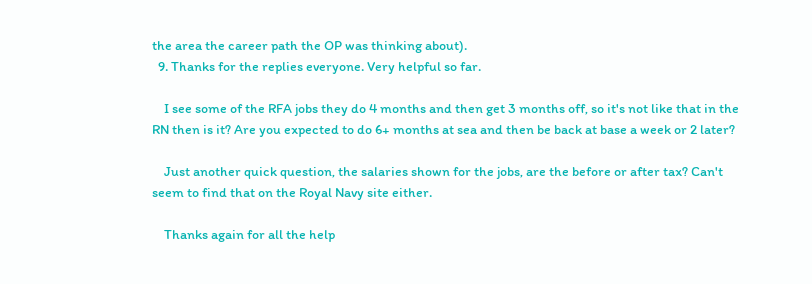the area the career path the OP was thinking about).
  9. Thanks for the replies everyone. Very helpful so far.

    I see some of the RFA jobs they do 4 months and then get 3 months off, so it's not like that in the RN then is it? Are you expected to do 6+ months at sea and then be back at base a week or 2 later?

    Just another quick question, the salaries shown for the jobs, are the before or after tax? Can't seem to find that on the Royal Navy site either.

    Thanks again for all the help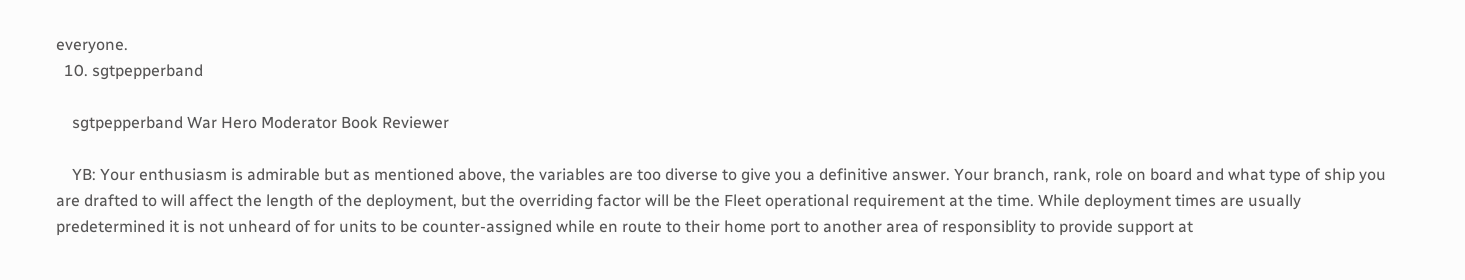everyone.
  10. sgtpepperband

    sgtpepperband War Hero Moderator Book Reviewer

    YB: Your enthusiasm is admirable but as mentioned above, the variables are too diverse to give you a definitive answer. Your branch, rank, role on board and what type of ship you are drafted to will affect the length of the deployment, but the overriding factor will be the Fleet operational requirement at the time. While deployment times are usually predetermined it is not unheard of for units to be counter-assigned while en route to their home port to another area of responsiblity to provide support at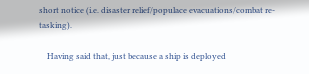short notice (i.e. disaster relief/populace evacuations/combat re-tasking).

    Having said that, just because a ship is deployed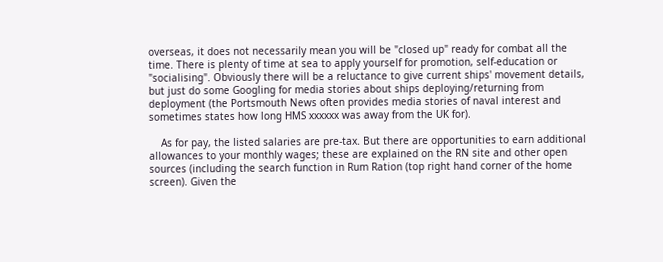overseas, it does not necessarily mean you will be "closed up" ready for combat all the time. There is plenty of time at sea to apply yourself for promotion, self-education or "socialising". Obviously there will be a reluctance to give current ships' movement details, but just do some Googling for media stories about ships deploying/returning from deployment (the Portsmouth News often provides media stories of naval interest and sometimes states how long HMS xxxxxx was away from the UK for).

    As for pay, the listed salaries are pre-tax. But there are opportunities to earn additional allowances to your monthly wages; these are explained on the RN site and other open sources (including the search function in Rum Ration (top right hand corner of the home screen). Given the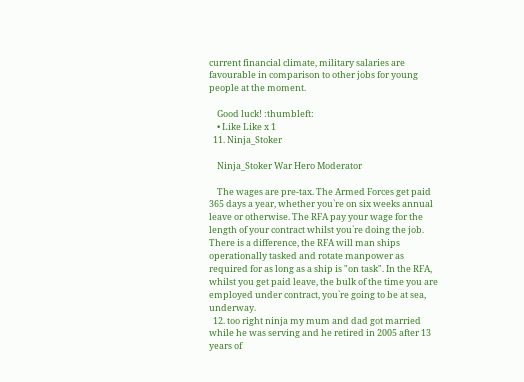current financial climate, military salaries are favourable in comparison to other jobs for young people at the moment.

    Good luck! :thumbleft:
    • Like Like x 1
  11. Ninja_Stoker

    Ninja_Stoker War Hero Moderator

    The wages are pre-tax. The Armed Forces get paid 365 days a year, whether you`re on six weeks annual leave or otherwise. The RFA pay your wage for the length of your contract whilst you`re doing the job. There is a difference, the RFA will man ships operationally tasked and rotate manpower as required for as long as a ship is "on task". In the RFA, whilst you get paid leave, the bulk of the time you are employed under contract, you`re going to be at sea, underway.
  12. too right ninja my mum and dad got married while he was serving and he retired in 2005 after 13 years of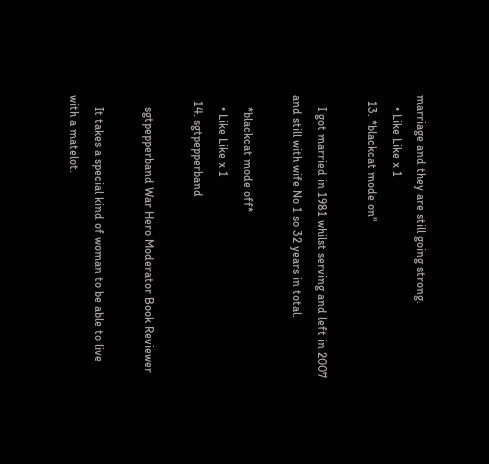marriage and they are still going strong.
    • Like Like x 1
  13. *blackcat mode on"

    I got married in 1981 whilst serving and left in 2007 and still with wife No 1 so 32 years in total.

    *blackcat mode off*
    • Like Like x 1
  14. sgtpepperband

    sgtpepperband War Hero Moderator Book Reviewer

    It takes a special kind of woman to be able to live with a matelot.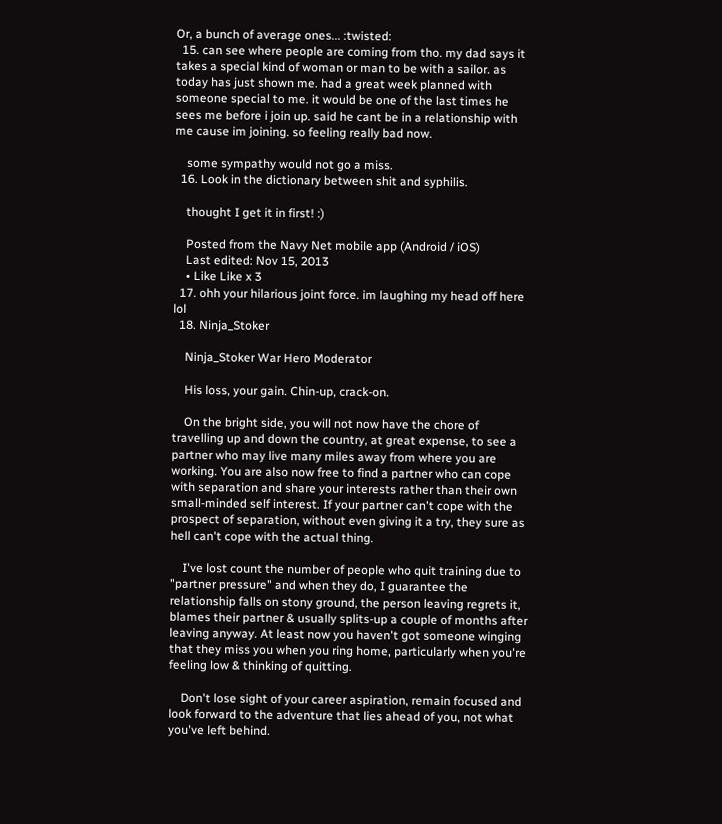Or, a bunch of average ones... :twisted:
  15. can see where people are coming from tho. my dad says it takes a special kind of woman or man to be with a sailor. as today has just shown me. had a great week planned with someone special to me. it would be one of the last times he sees me before i join up. said he cant be in a relationship with me cause im joining. so feeling really bad now.

    some sympathy would not go a miss.
  16. Look in the dictionary between shit and syphilis.

    thought I get it in first! :)

    Posted from the Navy Net mobile app (Android / iOS)
    Last edited: Nov 15, 2013
    • Like Like x 3
  17. ohh your hilarious joint force. im laughing my head off here lol
  18. Ninja_Stoker

    Ninja_Stoker War Hero Moderator

    His loss, your gain. Chin-up, crack-on.

    On the bright side, you will not now have the chore of travelling up and down the country, at great expense, to see a partner who may live many miles away from where you are working. You are also now free to find a partner who can cope with separation and share your interests rather than their own small-minded self interest. If your partner can't cope with the prospect of separation, without even giving it a try, they sure as hell can't cope with the actual thing.

    I've lost count the number of people who quit training due to "partner pressure" and when they do, I guarantee the relationship falls on stony ground, the person leaving regrets it, blames their partner & usually splits-up a couple of months after leaving anyway. At least now you haven't got someone winging that they miss you when you ring home, particularly when you're feeling low & thinking of quitting.

    Don't lose sight of your career aspiration, remain focused and look forward to the adventure that lies ahead of you, not what you've left behind.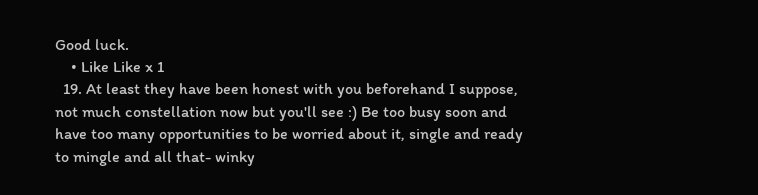Good luck.
    • Like Like x 1
  19. At least they have been honest with you beforehand I suppose, not much constellation now but you'll see :) Be too busy soon and have too many opportunities to be worried about it, single and ready to mingle and all that- winky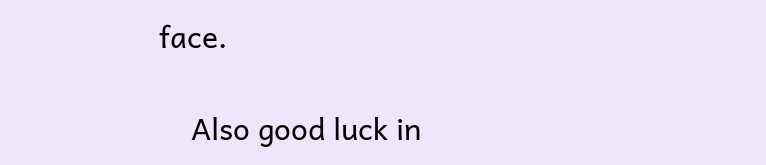face.

    Also good luck in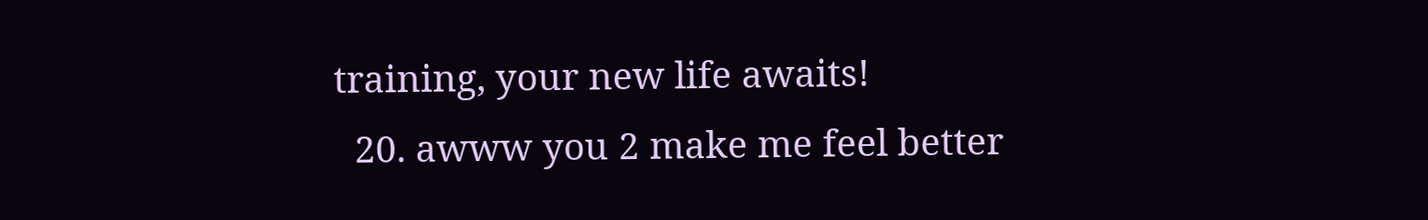training, your new life awaits!
  20. awww you 2 make me feel better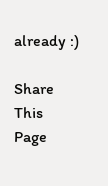already :)

Share This Page